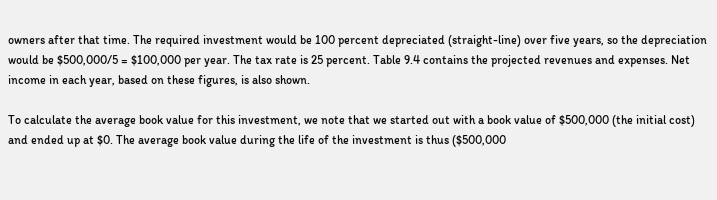owners after that time. The required investment would be 100 percent depreciated (straight-line) over five years, so the depreciation would be $500,000/5 = $100,000 per year. The tax rate is 25 percent. Table 9.4 contains the projected revenues and expenses. Net income in each year, based on these figures, is also shown.

To calculate the average book value for this investment, we note that we started out with a book value of $500,000 (the initial cost) and ended up at $0. The average book value during the life of the investment is thus ($500,000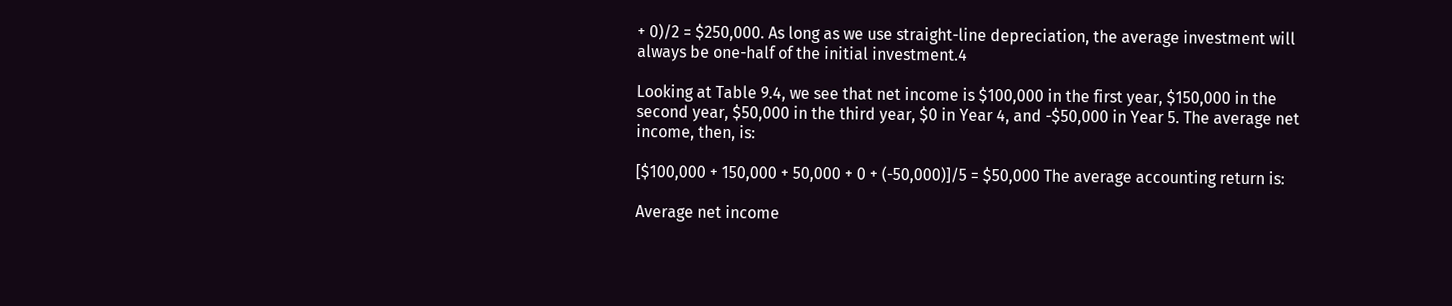+ 0)/2 = $250,000. As long as we use straight-line depreciation, the average investment will always be one-half of the initial investment.4

Looking at Table 9.4, we see that net income is $100,000 in the first year, $150,000 in the second year, $50,000 in the third year, $0 in Year 4, and -$50,000 in Year 5. The average net income, then, is:

[$100,000 + 150,000 + 50,000 + 0 + (-50,000)]/5 = $50,000 The average accounting return is:

Average net income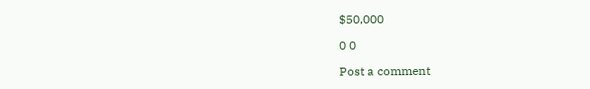$50,000

0 0

Post a comment